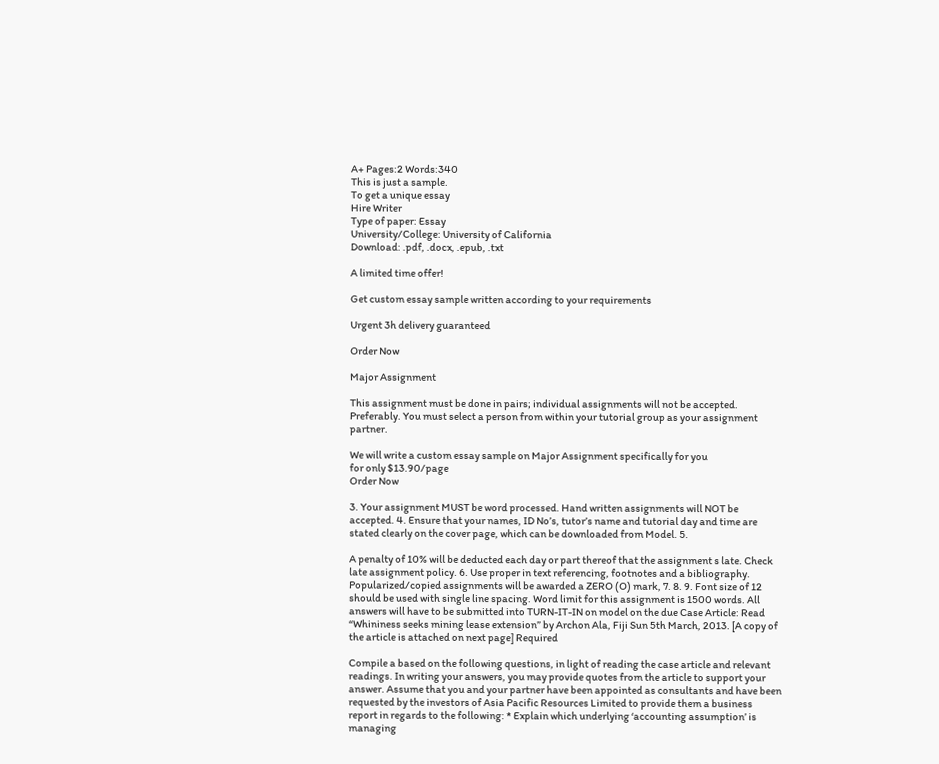A+ Pages:2 Words:340
This is just a sample.
To get a unique essay
Hire Writer
Type of paper: Essay
University/College: University of California
Download: .pdf, .docx, .epub, .txt

A limited time offer!

Get custom essay sample written according to your requirements

Urgent 3h delivery guaranteed

Order Now

Major Assignment

This assignment must be done in pairs; individual assignments will not be accepted. Preferably. You must select a person from within your tutorial group as your assignment partner.

We will write a custom essay sample on Major Assignment specifically for you
for only $13.90/page
Order Now

3. Your assignment MUST be word processed. Hand written assignments will NOT be accepted. 4. Ensure that your names, ID No’s, tutor’s name and tutorial day and time are stated clearly on the cover page, which can be downloaded from Model. 5.

A penalty of 10% will be deducted each day or part thereof that the assignment s late. Check late assignment policy. 6. Use proper in text referencing, footnotes and a bibliography. Popularized/copied assignments will be awarded a ZERO (O) mark, 7. 8. 9. Font size of 12 should be used with single line spacing. Word limit for this assignment is 1500 words. All answers will have to be submitted into TURN-IT-IN on model on the due Case Article: Read “Whininess seeks mining lease extension” by Archon Ala, Fiji Sun 5th March, 2013. [A copy of the article is attached on next page] Required

Compile a based on the following questions, in light of reading the case article and relevant readings. In writing your answers, you may provide quotes from the article to support your answer. Assume that you and your partner have been appointed as consultants and have been requested by the investors of Asia Pacific Resources Limited to provide them a business report in regards to the following: * Explain which underlying ‘accounting assumption’ is managing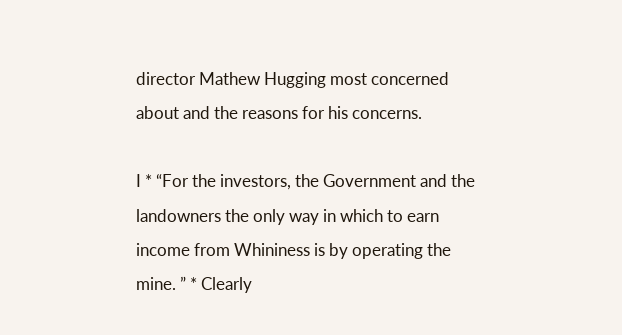director Mathew Hugging most concerned about and the reasons for his concerns.

I * “For the investors, the Government and the landowners the only way in which to earn income from Whininess is by operating the mine. ” * Clearly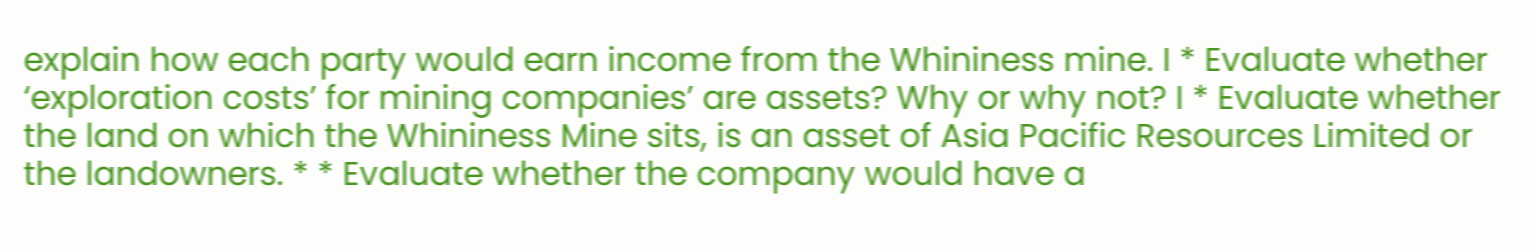explain how each party would earn income from the Whininess mine. I * Evaluate whether ‘exploration costs’ for mining companies’ are assets? Why or why not? I * Evaluate whether the land on which the Whininess Mine sits, is an asset of Asia Pacific Resources Limited or the landowners. * * Evaluate whether the company would have a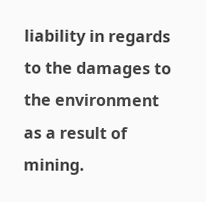liability in regards to the damages to the environment as a result of mining.